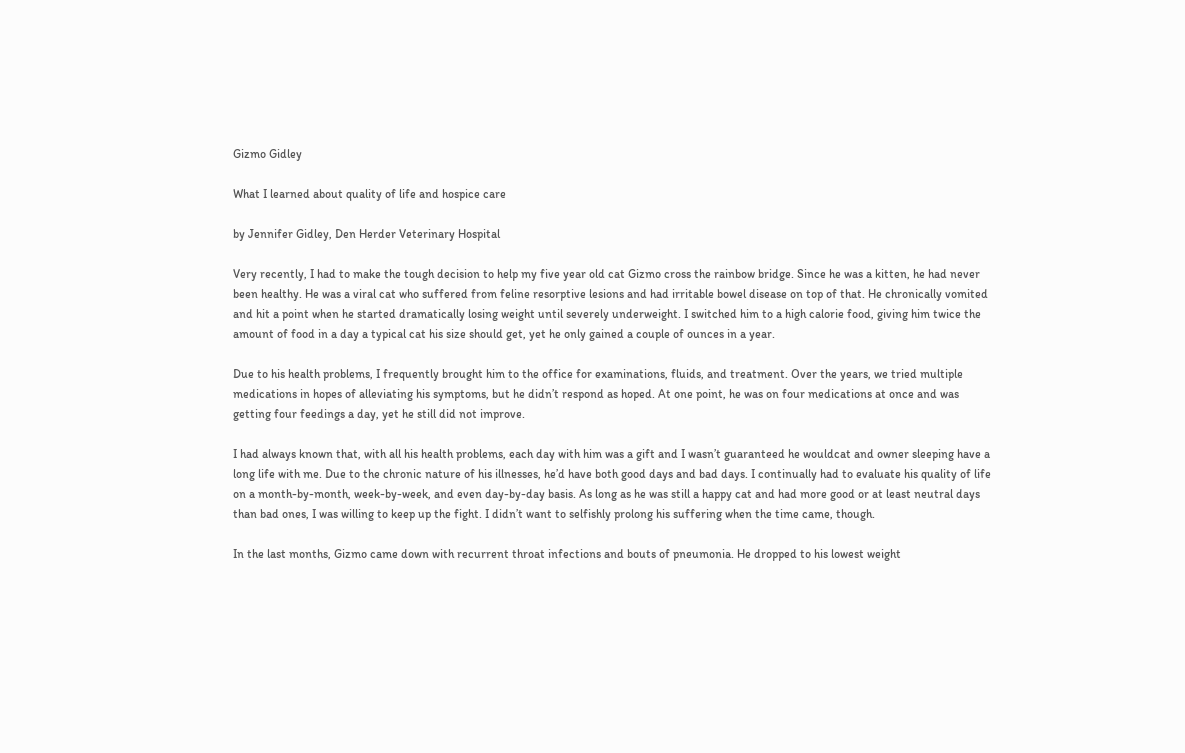Gizmo Gidley

What I learned about quality of life and hospice care

by Jennifer Gidley, Den Herder Veterinary Hospital

Very recently, I had to make the tough decision to help my five year old cat Gizmo cross the rainbow bridge. Since he was a kitten, he had never been healthy. He was a viral cat who suffered from feline resorptive lesions and had irritable bowel disease on top of that. He chronically vomited and hit a point when he started dramatically losing weight until severely underweight. I switched him to a high calorie food, giving him twice the amount of food in a day a typical cat his size should get, yet he only gained a couple of ounces in a year.

Due to his health problems, I frequently brought him to the office for examinations, fluids, and treatment. Over the years, we tried multiple medications in hopes of alleviating his symptoms, but he didn’t respond as hoped. At one point, he was on four medications at once and was getting four feedings a day, yet he still did not improve.

I had always known that, with all his health problems, each day with him was a gift and I wasn’t guaranteed he wouldcat and owner sleeping have a long life with me. Due to the chronic nature of his illnesses, he’d have both good days and bad days. I continually had to evaluate his quality of life on a month-by-month, week-by-week, and even day-by-day basis. As long as he was still a happy cat and had more good or at least neutral days than bad ones, I was willing to keep up the fight. I didn’t want to selfishly prolong his suffering when the time came, though.

In the last months, Gizmo came down with recurrent throat infections and bouts of pneumonia. He dropped to his lowest weight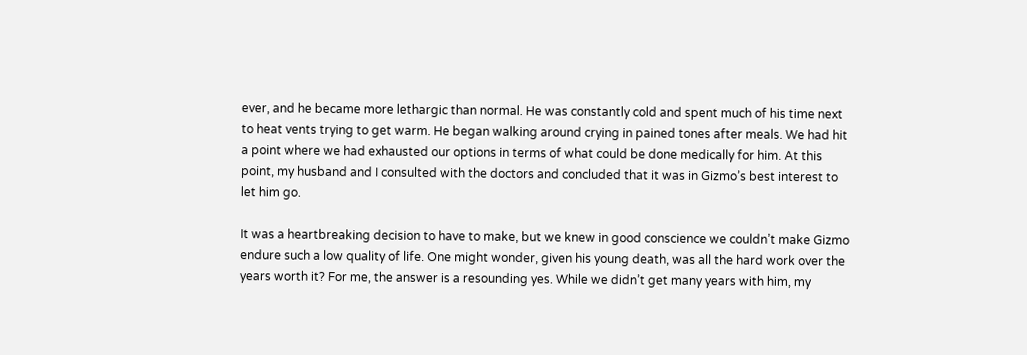ever, and he became more lethargic than normal. He was constantly cold and spent much of his time next to heat vents trying to get warm. He began walking around crying in pained tones after meals. We had hit a point where we had exhausted our options in terms of what could be done medically for him. At this point, my husband and I consulted with the doctors and concluded that it was in Gizmo’s best interest to let him go.

It was a heartbreaking decision to have to make, but we knew in good conscience we couldn’t make Gizmo endure such a low quality of life. One might wonder, given his young death, was all the hard work over the years worth it? For me, the answer is a resounding yes. While we didn’t get many years with him, my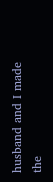husband and I made the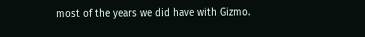most of the years we did have with Gizmo.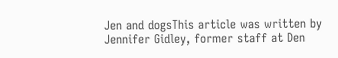Jen and dogsThis article was written by Jennifer Gidley, former staff at Den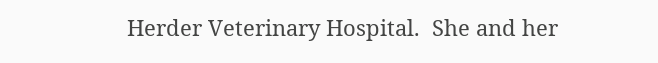Herder Veterinary Hospital.  She and her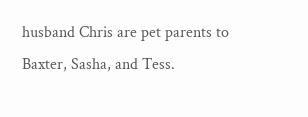husband Chris are pet parents to Baxter, Sasha, and Tess.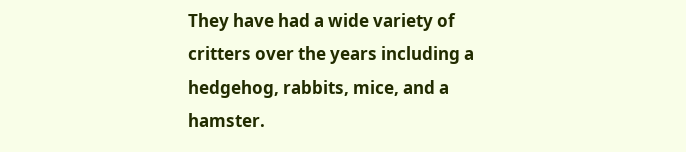They have had a wide variety of critters over the years including a hedgehog, rabbits, mice, and a hamster.